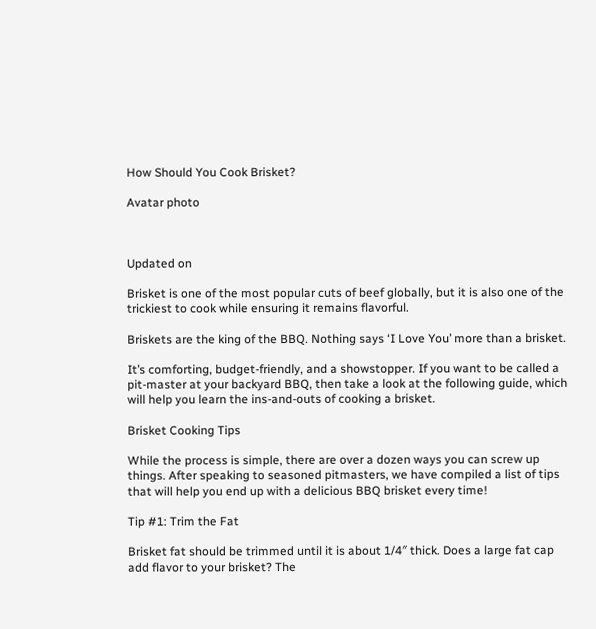How Should You Cook Brisket?

Avatar photo



Updated on

Brisket is one of the most popular cuts of beef globally, but it is also one of the trickiest to cook while ensuring it remains flavorful.

Briskets are the king of the BBQ. Nothing says ‘I Love You’ more than a brisket.

It’s comforting, budget-friendly, and a showstopper. If you want to be called a pit-master at your backyard BBQ, then take a look at the following guide, which will help you learn the ins-and-outs of cooking a brisket.

Brisket Cooking Tips

While the process is simple, there are over a dozen ways you can screw up things. After speaking to seasoned pitmasters, we have compiled a list of tips that will help you end up with a delicious BBQ brisket every time!

Tip #1: Trim the Fat

Brisket fat should be trimmed until it is about 1/4″ thick. Does a large fat cap add flavor to your brisket? The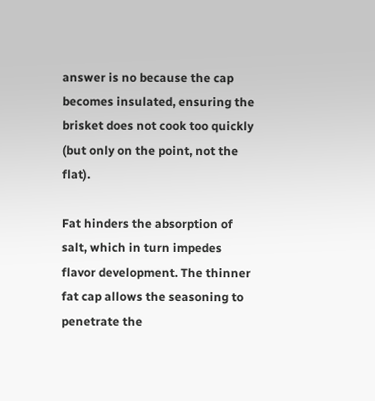answer is no because the cap becomes insulated, ensuring the brisket does not cook too quickly (but only on the point, not the flat).

Fat hinders the absorption of salt, which in turn impedes flavor development. The thinner fat cap allows the seasoning to penetrate the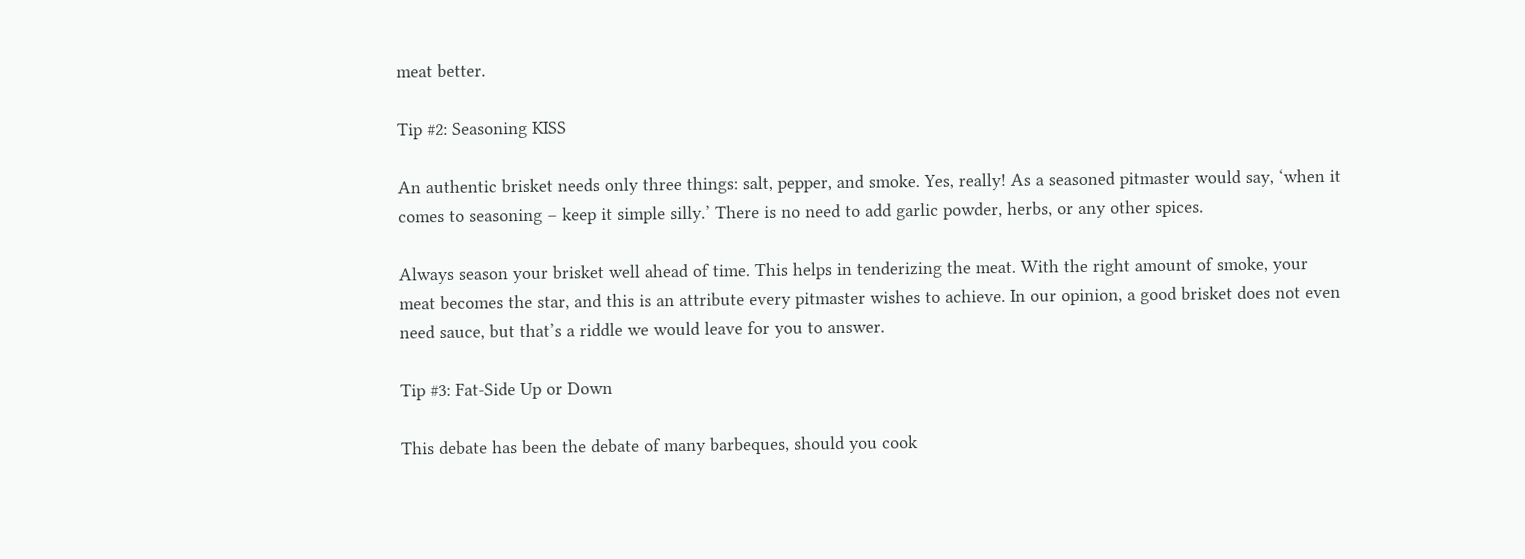meat better.

Tip #2: Seasoning KISS

An authentic brisket needs only three things: salt, pepper, and smoke. Yes, really! As a seasoned pitmaster would say, ‘when it comes to seasoning – keep it simple silly.’ There is no need to add garlic powder, herbs, or any other spices.

Always season your brisket well ahead of time. This helps in tenderizing the meat. With the right amount of smoke, your meat becomes the star, and this is an attribute every pitmaster wishes to achieve. In our opinion, a good brisket does not even need sauce, but that’s a riddle we would leave for you to answer.

Tip #3: Fat-Side Up or Down

This debate has been the debate of many barbeques, should you cook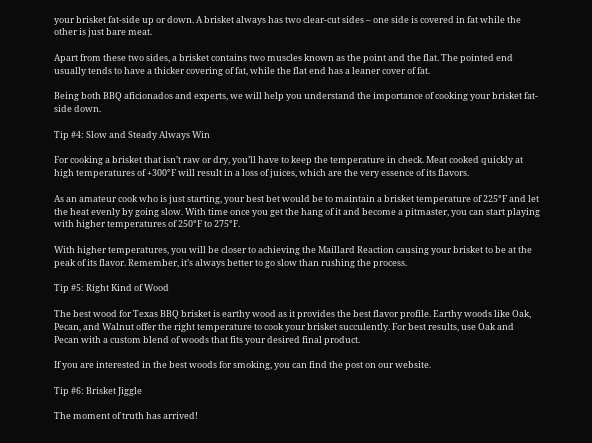your brisket fat-side up or down. A brisket always has two clear-cut sides – one side is covered in fat while the other is just bare meat.

Apart from these two sides, a brisket contains two muscles known as the point and the flat. The pointed end usually tends to have a thicker covering of fat, while the flat end has a leaner cover of fat.

Being both BBQ aficionados and experts, we will help you understand the importance of cooking your brisket fat-side down.

Tip #4: Slow and Steady Always Win

For cooking a brisket that isn’t raw or dry, you’ll have to keep the temperature in check. Meat cooked quickly at high temperatures of +300°F will result in a loss of juices, which are the very essence of its flavors.

As an amateur cook who is just starting, your best bet would be to maintain a brisket temperature of 225°F and let the heat evenly by going slow. With time once you get the hang of it and become a pitmaster, you can start playing with higher temperatures of 250°F to 275°F.

With higher temperatures, you will be closer to achieving the Maillard Reaction causing your brisket to be at the peak of its flavor. Remember, it’s always better to go slow than rushing the process.

Tip #5: Right Kind of Wood

The best wood for Texas BBQ brisket is earthy wood as it provides the best flavor profile. Earthy woods like Oak, Pecan, and Walnut offer the right temperature to cook your brisket succulently. For best results, use Oak and Pecan with a custom blend of woods that fits your desired final product.

If you are interested in the best woods for smoking, you can find the post on our website.

Tip #6: Brisket Jiggle

The moment of truth has arrived!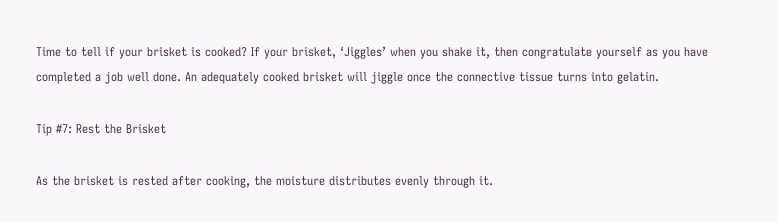Time to tell if your brisket is cooked? If your brisket, ‘Jiggles’ when you shake it, then congratulate yourself as you have completed a job well done. An adequately cooked brisket will jiggle once the connective tissue turns into gelatin.

Tip #7: Rest the Brisket

As the brisket is rested after cooking, the moisture distributes evenly through it.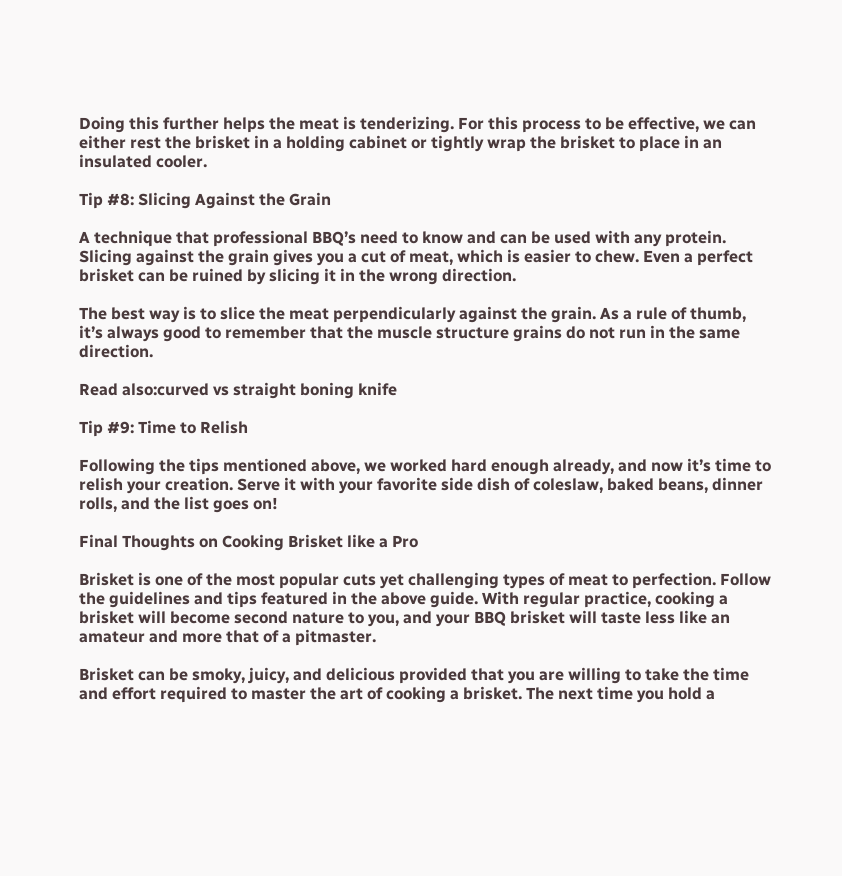Doing this further helps the meat is tenderizing. For this process to be effective, we can either rest the brisket in a holding cabinet or tightly wrap the brisket to place in an insulated cooler.

Tip #8: Slicing Against the Grain

A technique that professional BBQ’s need to know and can be used with any protein. Slicing against the grain gives you a cut of meat, which is easier to chew. Even a perfect brisket can be ruined by slicing it in the wrong direction.

The best way is to slice the meat perpendicularly against the grain. As a rule of thumb, it’s always good to remember that the muscle structure grains do not run in the same direction.

Read also:curved vs straight boning knife

Tip #9: Time to Relish

Following the tips mentioned above, we worked hard enough already, and now it’s time to relish your creation. Serve it with your favorite side dish of coleslaw, baked beans, dinner rolls, and the list goes on!

Final Thoughts on Cooking Brisket like a Pro

Brisket is one of the most popular cuts yet challenging types of meat to perfection. Follow the guidelines and tips featured in the above guide. With regular practice, cooking a brisket will become second nature to you, and your BBQ brisket will taste less like an amateur and more that of a pitmaster.

Brisket can be smoky, juicy, and delicious provided that you are willing to take the time and effort required to master the art of cooking a brisket. The next time you hold a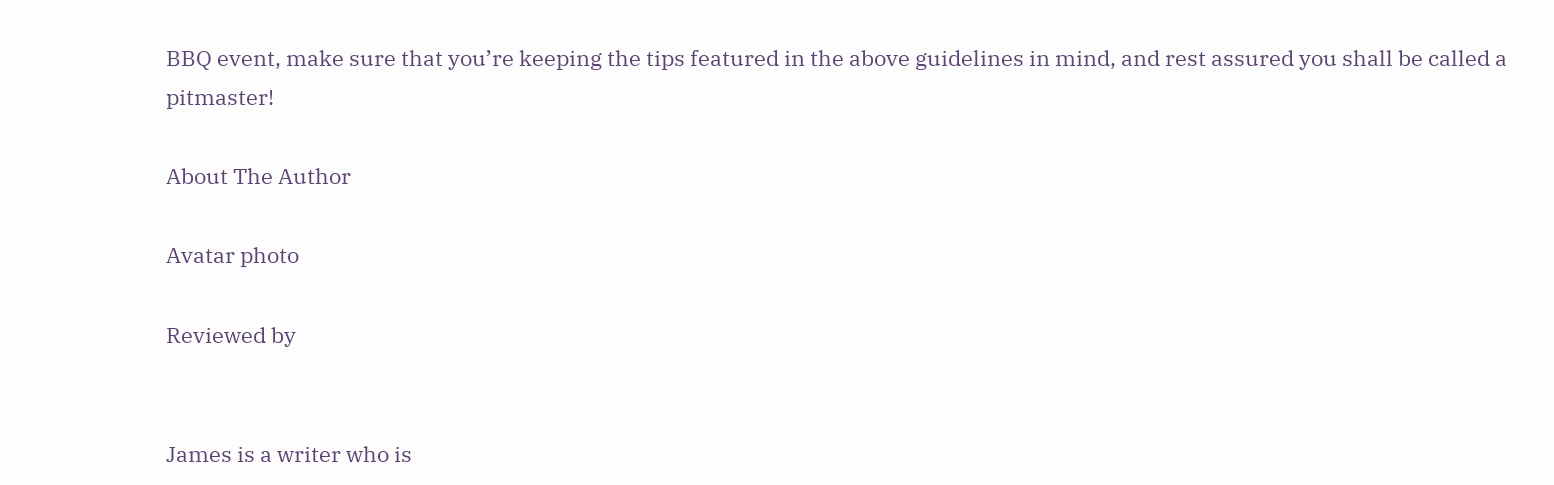BBQ event, make sure that you’re keeping the tips featured in the above guidelines in mind, and rest assured you shall be called a pitmaster!

About The Author

Avatar photo

Reviewed by


James is a writer who is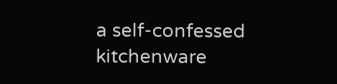a self-confessed kitchenware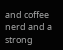and coffee nerd and a strong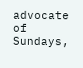advocate of Sundays,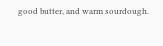good butter, and warm sourdough.